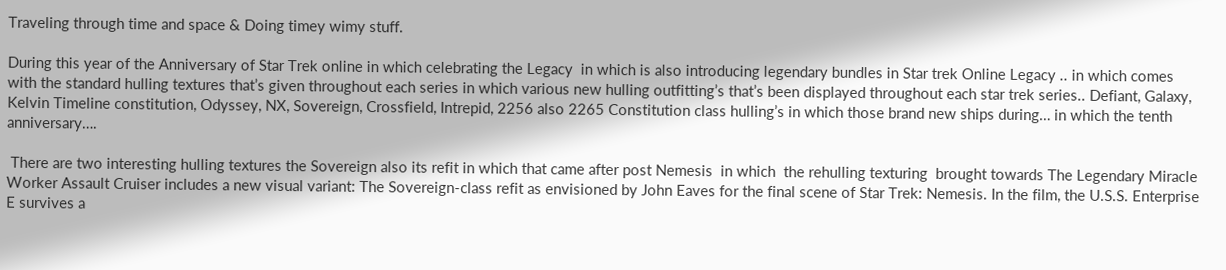Traveling through time and space & Doing timey wimy stuff.

During this year of the Anniversary of Star Trek online in which celebrating the Legacy  in which is also introducing legendary bundles in Star trek Online Legacy .. in which comes with the standard hulling textures that’s given throughout each series in which various new hulling outfitting’s that’s been displayed throughout each star trek series.. Defiant, Galaxy, Kelvin Timeline constitution, Odyssey, NX, Sovereign, Crossfield, Intrepid, 2256 also 2265 Constitution class hulling’s in which those brand new ships during… in which the tenth anniversary….

 There are two interesting hulling textures the Sovereign also its refit in which that came after post Nemesis  in which  the rehulling texturing  brought towards The Legendary Miracle Worker Assault Cruiser includes a new visual variant: The Sovereign-class refit as envisioned by John Eaves for the final scene of Star Trek: Nemesis. In the film, the U.S.S. Enterprise E survives a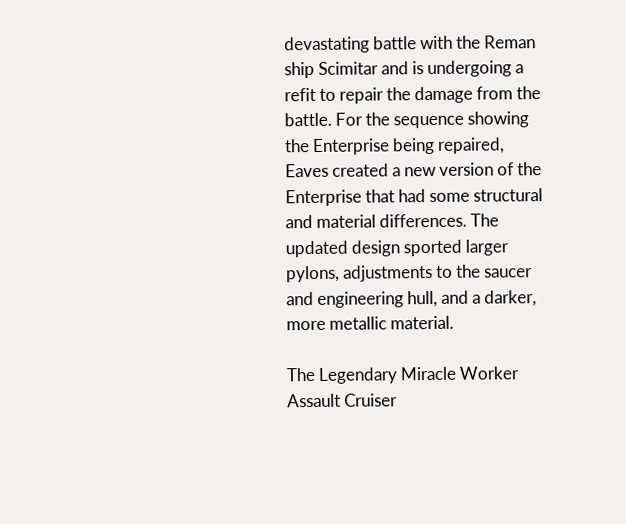devastating battle with the Reman ship Scimitar and is undergoing a refit to repair the damage from the battle. For the sequence showing the Enterprise being repaired, Eaves created a new version of the Enterprise that had some structural and material differences. The updated design sported larger pylons, adjustments to the saucer and engineering hull, and a darker, more metallic material.

The Legendary Miracle Worker Assault Cruiser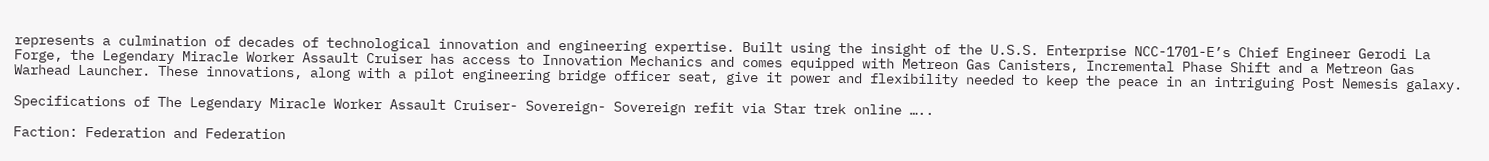represents a culmination of decades of technological innovation and engineering expertise. Built using the insight of the U.S.S. Enterprise NCC-1701-E’s Chief Engineer Gerodi La Forge, the Legendary Miracle Worker Assault Cruiser has access to Innovation Mechanics and comes equipped with Metreon Gas Canisters, Incremental Phase Shift and a Metreon Gas Warhead Launcher. These innovations, along with a pilot engineering bridge officer seat, give it power and flexibility needed to keep the peace in an intriguing Post Nemesis galaxy.

Specifications of The Legendary Miracle Worker Assault Cruiser- Sovereign- Sovereign refit via Star trek online …..

Faction: Federation and Federation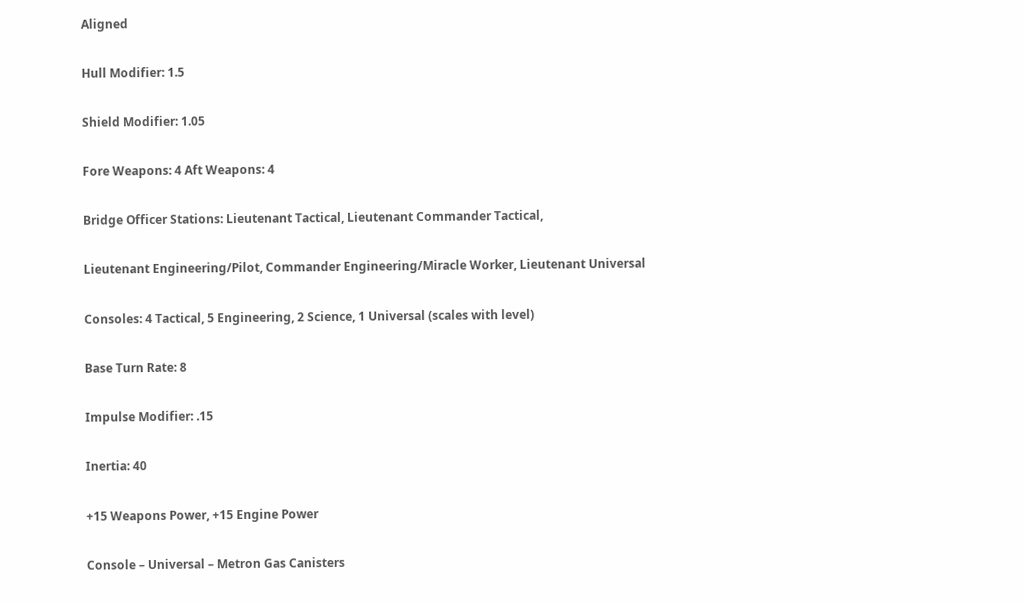Aligned

Hull Modifier: 1.5

Shield Modifier: 1.05

Fore Weapons: 4 Aft Weapons: 4

Bridge Officer Stations: Lieutenant Tactical, Lieutenant Commander Tactical,

Lieutenant Engineering/Pilot, Commander Engineering/Miracle Worker, Lieutenant Universal

Consoles: 4 Tactical, 5 Engineering, 2 Science, 1 Universal (scales with level)

Base Turn Rate: 8

Impulse Modifier: .15

Inertia: 40

+15 Weapons Power, +15 Engine Power

Console – Universal – Metron Gas Canisters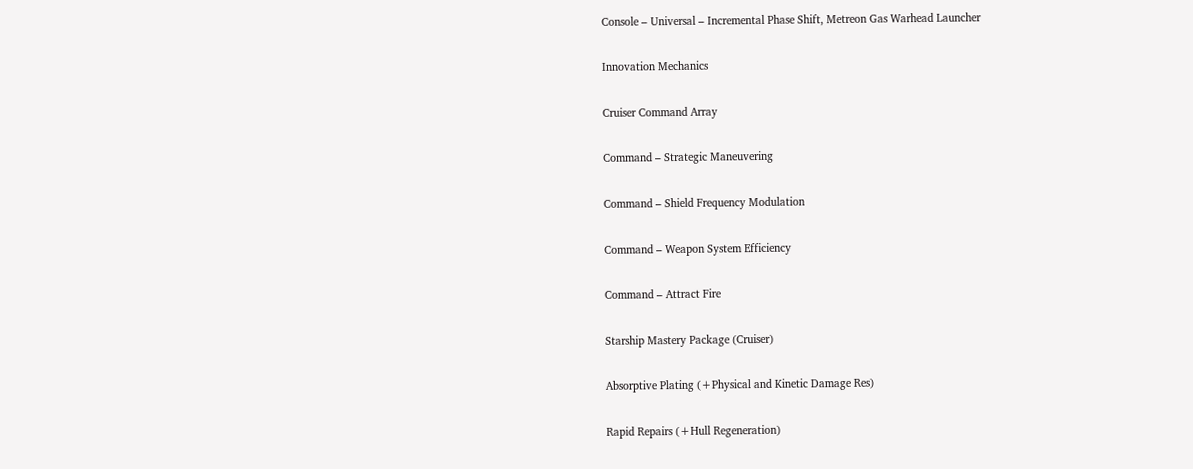Console – Universal – Incremental Phase Shift, Metreon Gas Warhead Launcher

Innovation Mechanics

Cruiser Command Array

Command – Strategic Maneuvering

Command – Shield Frequency Modulation

Command – Weapon System Efficiency

Command – Attract Fire

Starship Mastery Package (Cruiser)

Absorptive Plating (+Physical and Kinetic Damage Res)

Rapid Repairs (+Hull Regeneration)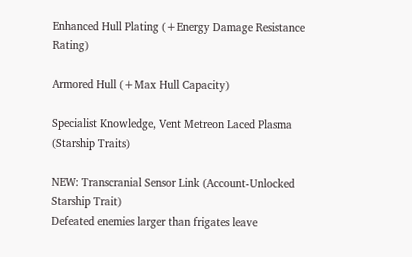Enhanced Hull Plating (+Energy Damage Resistance Rating)

Armored Hull (+Max Hull Capacity)

Specialist Knowledge, Vent Metreon Laced Plasma (Starship Traits)

NEW: Transcranial Sensor Link (Account-Unlocked Starship Trait)
Defeated enemies larger than frigates leave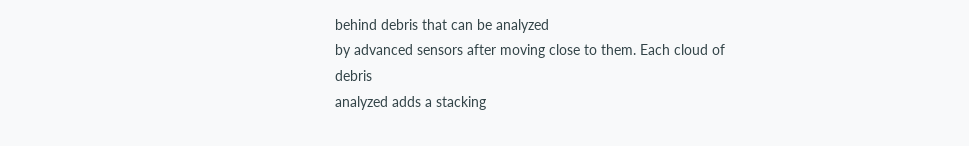behind debris that can be analyzed
by advanced sensors after moving close to them. Each cloud of debris
analyzed adds a stacking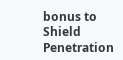bonus to Shield Penetration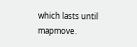which lasts until
mapmove.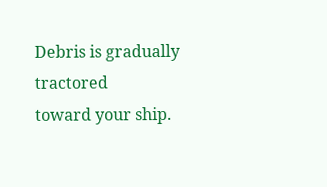Debris is gradually tractored
toward your ship.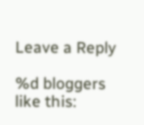Leave a Reply

%d bloggers like this: